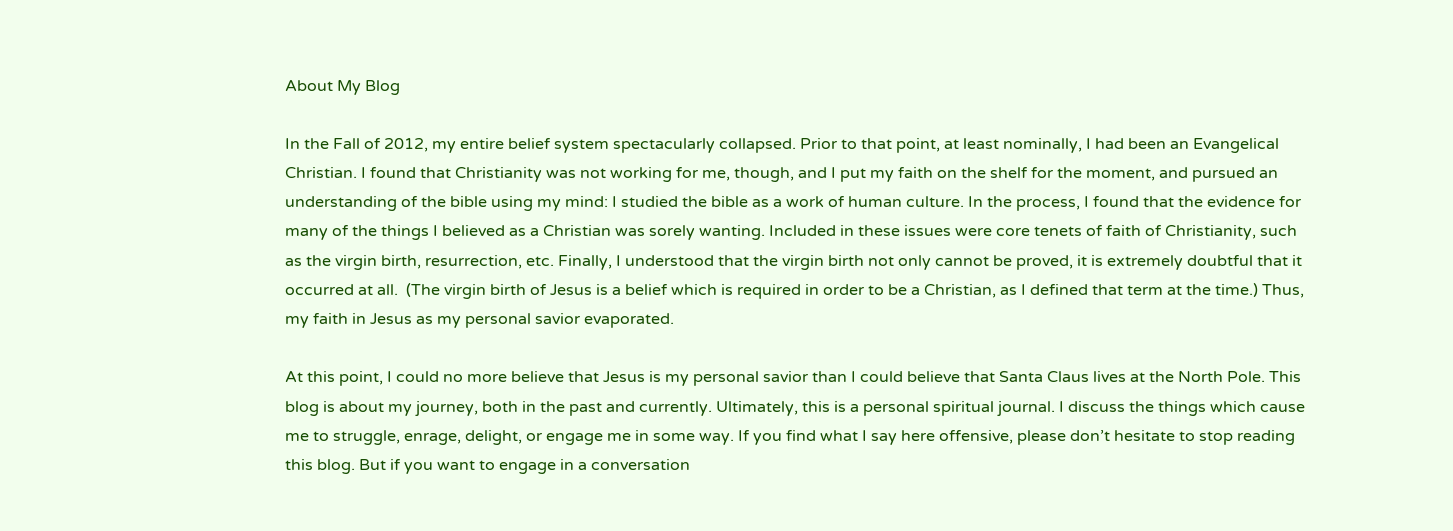About My Blog

In the Fall of 2012, my entire belief system spectacularly collapsed. Prior to that point, at least nominally, I had been an Evangelical Christian. I found that Christianity was not working for me, though, and I put my faith on the shelf for the moment, and pursued an understanding of the bible using my mind: I studied the bible as a work of human culture. In the process, I found that the evidence for many of the things I believed as a Christian was sorely wanting. Included in these issues were core tenets of faith of Christianity, such as the virgin birth, resurrection, etc. Finally, I understood that the virgin birth not only cannot be proved, it is extremely doubtful that it occurred at all.  (The virgin birth of Jesus is a belief which is required in order to be a Christian, as I defined that term at the time.) Thus, my faith in Jesus as my personal savior evaporated.

At this point, I could no more believe that Jesus is my personal savior than I could believe that Santa Claus lives at the North Pole. This blog is about my journey, both in the past and currently. Ultimately, this is a personal spiritual journal. I discuss the things which cause me to struggle, enrage, delight, or engage me in some way. If you find what I say here offensive, please don’t hesitate to stop reading this blog. But if you want to engage in a conversation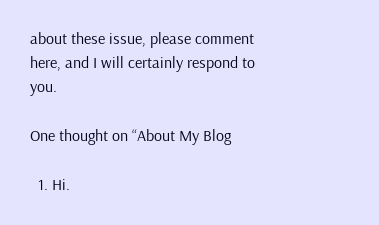about these issue, please comment here, and I will certainly respond to you.

One thought on “About My Blog

  1. Hi.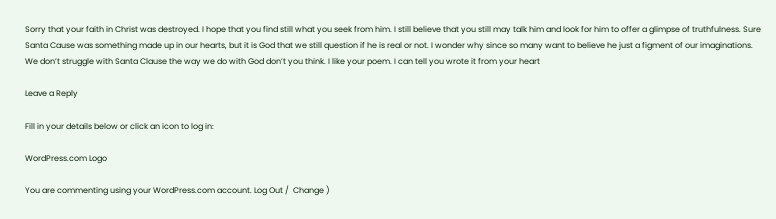Sorry that your faith in Christ was destroyed. I hope that you find still what you seek from him. I still believe that you still may talk him and look for him to offer a glimpse of truthfulness. Sure Santa Cause was something made up in our hearts, but it is God that we still question if he is real or not. I wonder why since so many want to believe he just a figment of our imaginations. We don’t struggle with Santa Clause the way we do with God don’t you think. I like your poem. I can tell you wrote it from your heart

Leave a Reply

Fill in your details below or click an icon to log in:

WordPress.com Logo

You are commenting using your WordPress.com account. Log Out /  Change )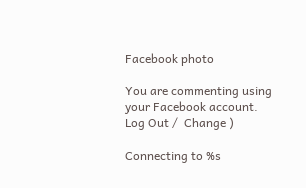Facebook photo

You are commenting using your Facebook account. Log Out /  Change )

Connecting to %s